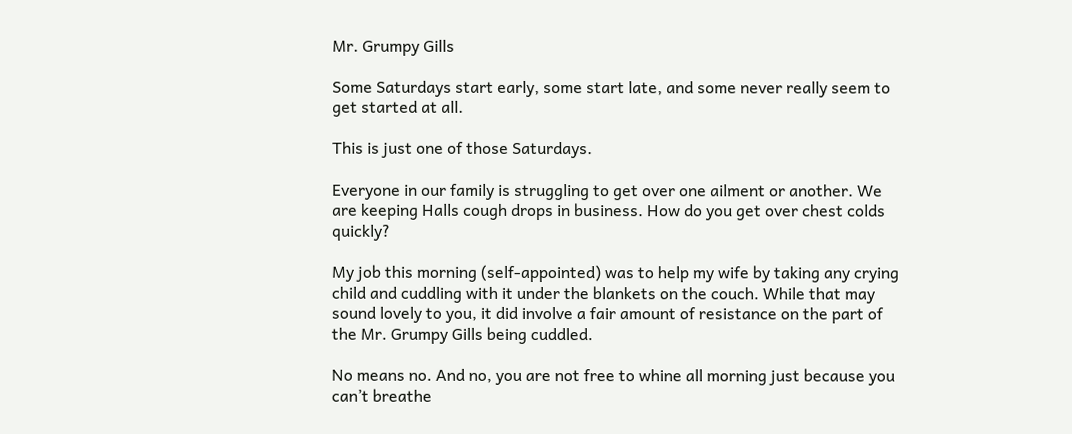Mr. Grumpy Gills

Some Saturdays start early, some start late, and some never really seem to get started at all.

This is just one of those Saturdays.

Everyone in our family is struggling to get over one ailment or another. We are keeping Halls cough drops in business. How do you get over chest colds quickly?

My job this morning (self-appointed) was to help my wife by taking any crying child and cuddling with it under the blankets on the couch. While that may sound lovely to you, it did involve a fair amount of resistance on the part of the Mr. Grumpy Gills being cuddled.

No means no. And no, you are not free to whine all morning just because you can’t breathe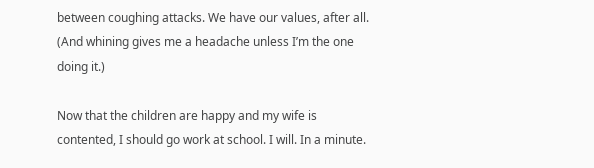between coughing attacks. We have our values, after all. (And whining gives me a headache unless I’m the one doing it.)

Now that the children are happy and my wife is contented, I should go work at school. I will. In a minute.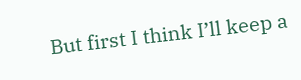But first I think I’ll keep a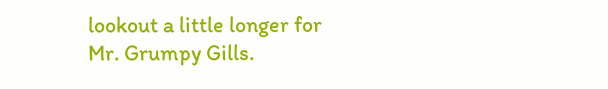lookout a little longer for Mr. Grumpy Gills.